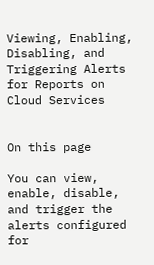Viewing, Enabling, Disabling, and Triggering Alerts for Reports on Cloud Services


On this page

You can view, enable, disable, and trigger the alerts configured for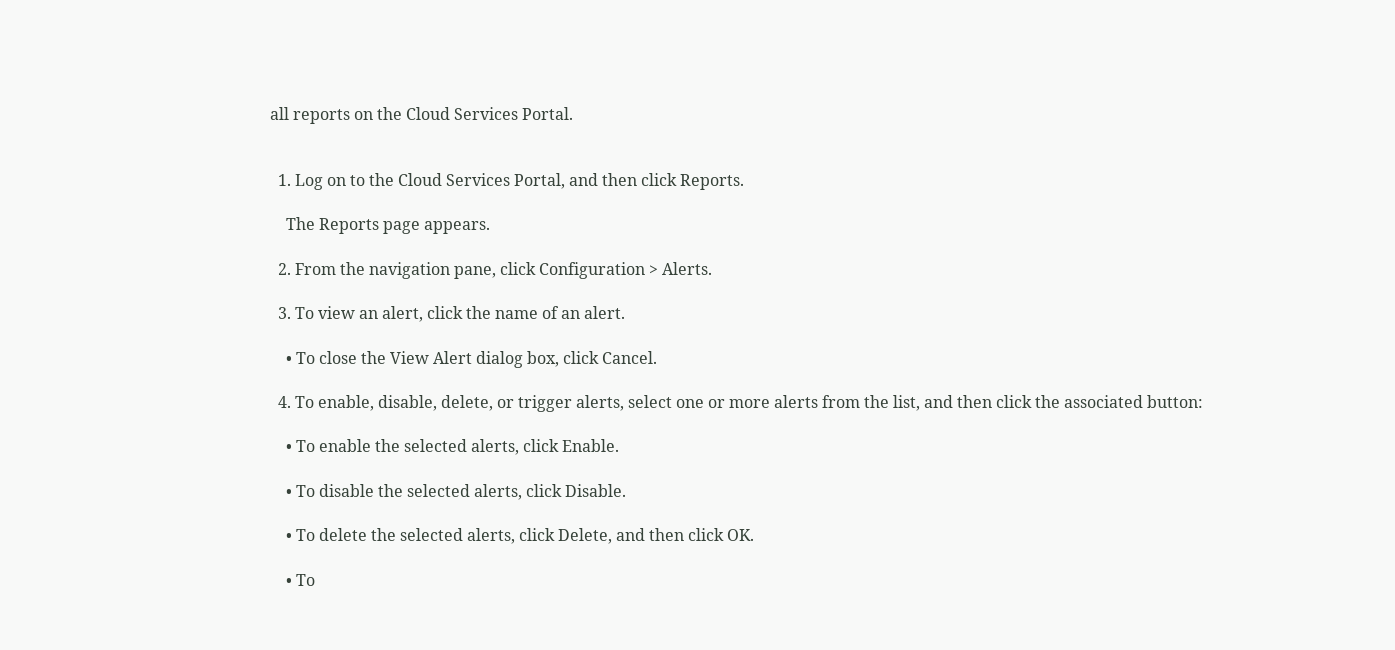all reports on the Cloud Services Portal.


  1. Log on to the Cloud Services Portal, and then click Reports.

    The Reports page appears.

  2. From the navigation pane, click Configuration > Alerts.

  3. To view an alert, click the name of an alert.

    • To close the View Alert dialog box, click Cancel.

  4. To enable, disable, delete, or trigger alerts, select one or more alerts from the list, and then click the associated button:

    • To enable the selected alerts, click Enable.

    • To disable the selected alerts, click Disable.

    • To delete the selected alerts, click Delete, and then click OK.

    • To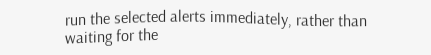run the selected alerts immediately, rather than waiting for the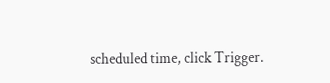scheduled time, click Trigger.